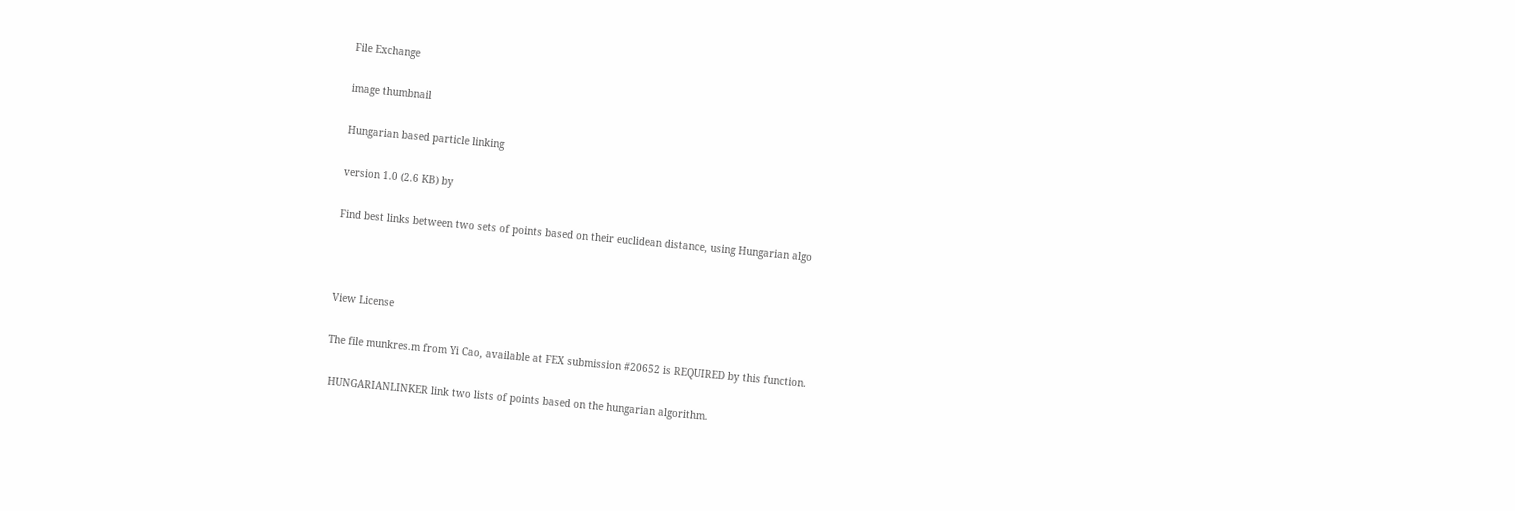File Exchange

image thumbnail

Hungarian based particle linking

version 1.0 (2.6 KB) by

Find best links between two sets of points based on their euclidean distance, using Hungarian algo



View License

The file munkres.m from Yi Cao, available at FEX submission #20652 is REQUIRED by this function.

 HUNGARIANLINKER link two lists of points based on the hungarian algorithm.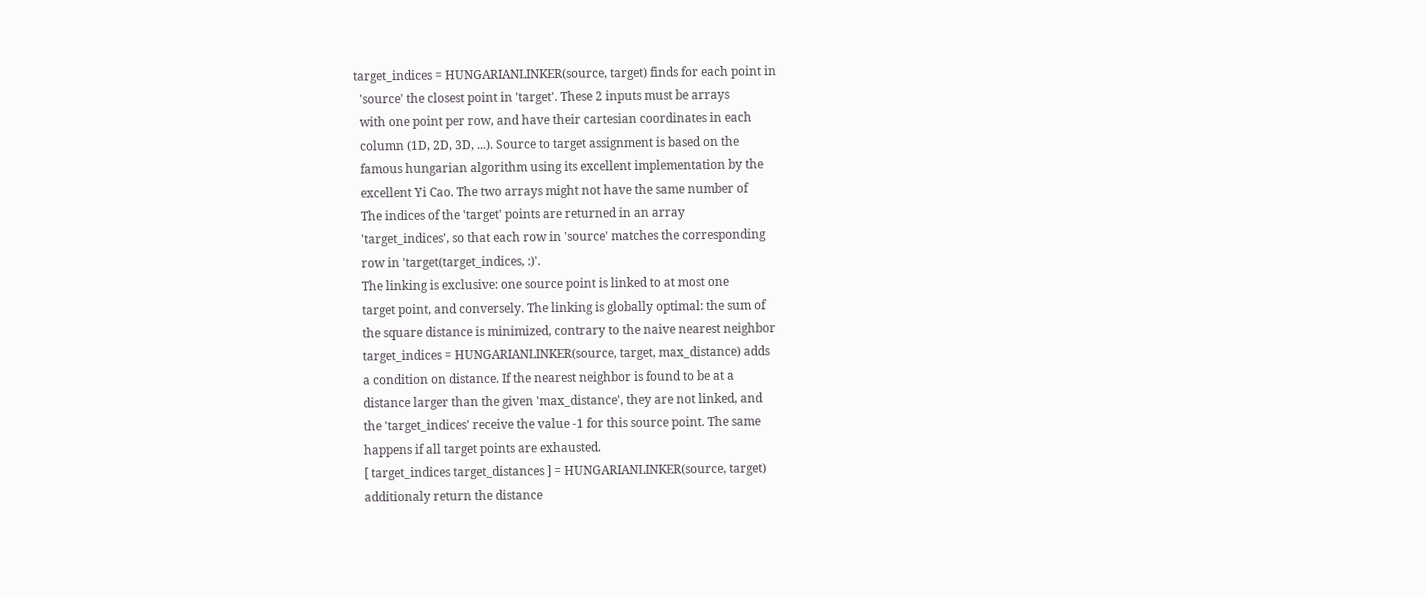target_indices = HUNGARIANLINKER(source, target) finds for each point in
  'source' the closest point in 'target'. These 2 inputs must be arrays
  with one point per row, and have their cartesian coordinates in each
  column (1D, 2D, 3D, ...). Source to target assignment is based on the
  famous hungarian algorithm using its excellent implementation by the
  excellent Yi Cao. The two arrays might not have the same number of
  The indices of the 'target' points are returned in an array
  'target_indices', so that each row in 'source' matches the corresponding
  row in 'target(target_indices, :)'.
  The linking is exclusive: one source point is linked to at most one
  target point, and conversely. The linking is globally optimal: the sum of
  the square distance is minimized, contrary to the naive nearest neighbor
  target_indices = HUNGARIANLINKER(source, target, max_distance) adds
  a condition on distance. If the nearest neighbor is found to be at a
  distance larger than the given 'max_distance', they are not linked, and
  the 'target_indices' receive the value -1 for this source point. The same
  happens if all target points are exhausted.
  [ target_indices target_distances ] = HUNGARIANLINKER(source, target)
  additionaly return the distance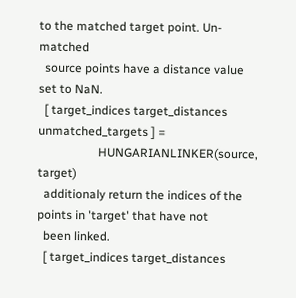to the matched target point. Un-matched
  source points have a distance value set to NaN.
  [ target_indices target_distances unmatched_targets ] =
                    HUNGARIANLINKER(source, target)
  additionaly return the indices of the points in 'target' that have not
  been linked.
  [ target_indices target_distances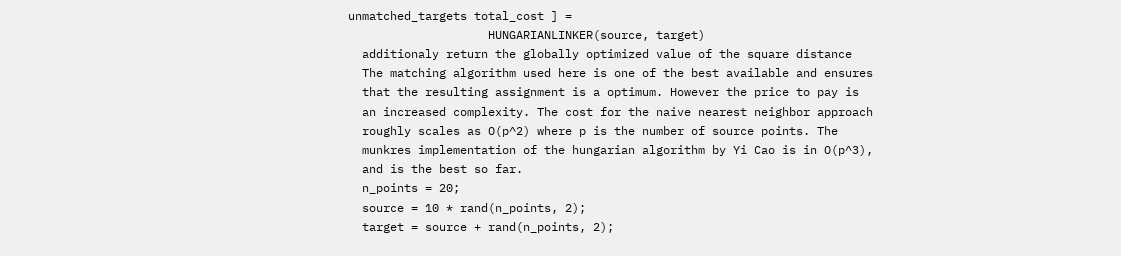unmatched_targets total_cost ] =
                    HUNGARIANLINKER(source, target)
  additionaly return the globally optimized value of the square distance
  The matching algorithm used here is one of the best available and ensures
  that the resulting assignment is a optimum. However the price to pay is
  an increased complexity. The cost for the naive nearest neighbor approach
  roughly scales as O(p^2) where p is the number of source points. The
  munkres implementation of the hungarian algorithm by Yi Cao is in O(p^3),
  and is the best so far.
  n_points = 20;
  source = 10 * rand(n_points, 2);
  target = source + rand(n_points, 2);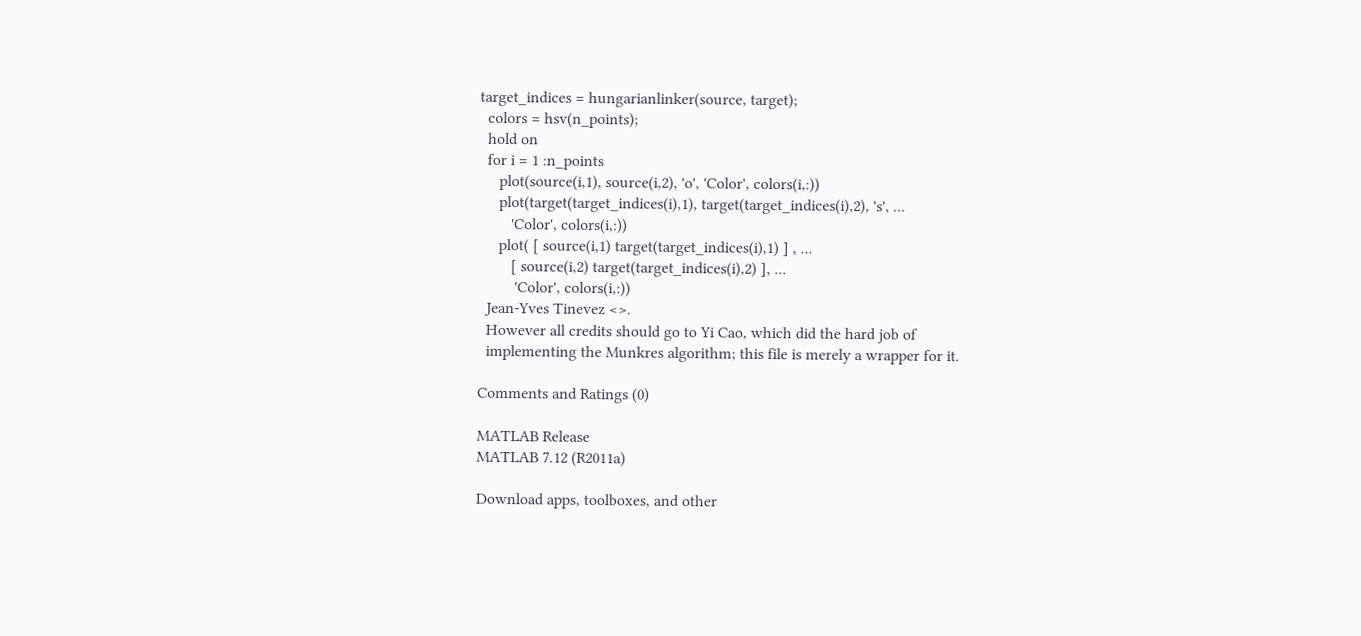target_indices = hungarianlinker(source, target);
  colors = hsv(n_points);
  hold on
  for i = 1 :n_points
     plot(source(i,1), source(i,2), 'o', 'Color', colors(i,:))
     plot(target(target_indices(i),1), target(target_indices(i),2), 's', ...
        'Color', colors(i,:))
     plot( [ source(i,1) target(target_indices(i),1) ] , ...
        [ source(i,2) target(target_indices(i),2) ], ...
         'Color', colors(i,:))
  Jean-Yves Tinevez <>.
  However all credits should go to Yi Cao, which did the hard job of
  implementing the Munkres algorithm; this file is merely a wrapper for it.

Comments and Ratings (0)

MATLAB Release
MATLAB 7.12 (R2011a)

Download apps, toolboxes, and other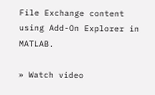File Exchange content using Add-On Explorer in MATLAB.

» Watch video